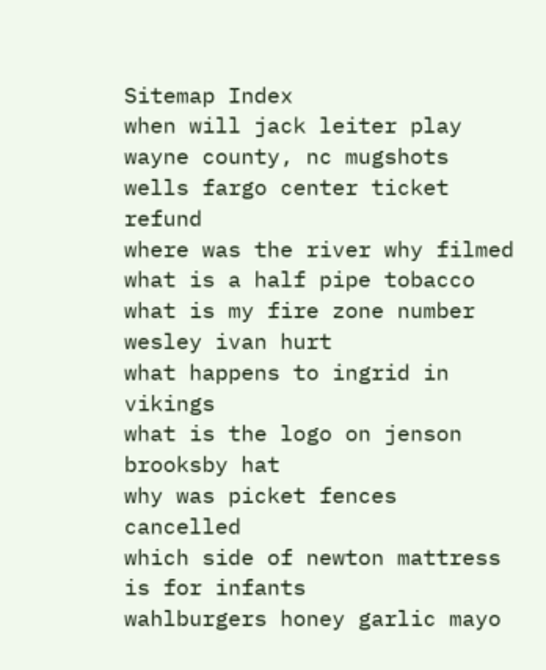Sitemap Index
when will jack leiter play
wayne county, nc mugshots
wells fargo center ticket refund
where was the river why filmed
what is a half pipe tobacco
what is my fire zone number
wesley ivan hurt
what happens to ingrid in vikings
what is the logo on jenson brooksby hat
why was picket fences cancelled
which side of newton mattress is for infants
wahlburgers honey garlic mayo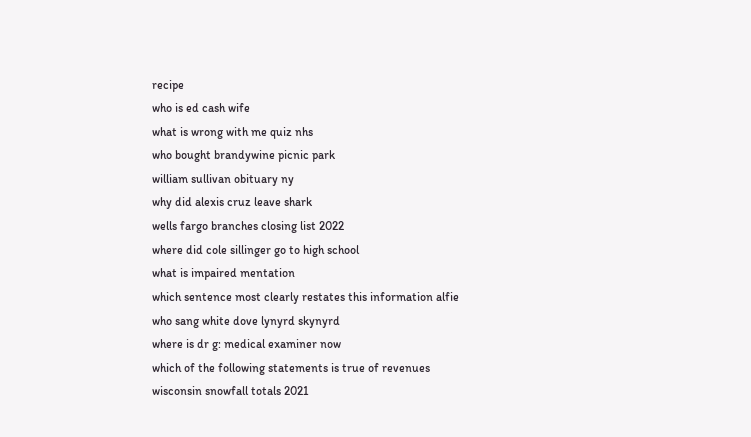recipe
who is ed cash wife
what is wrong with me quiz nhs
who bought brandywine picnic park
william sullivan obituary ny
why did alexis cruz leave shark
wells fargo branches closing list 2022
where did cole sillinger go to high school
what is impaired mentation
which sentence most clearly restates this information alfie
who sang white dove lynyrd skynyrd
where is dr g: medical examiner now
which of the following statements is true of revenues
wisconsin snowfall totals 2021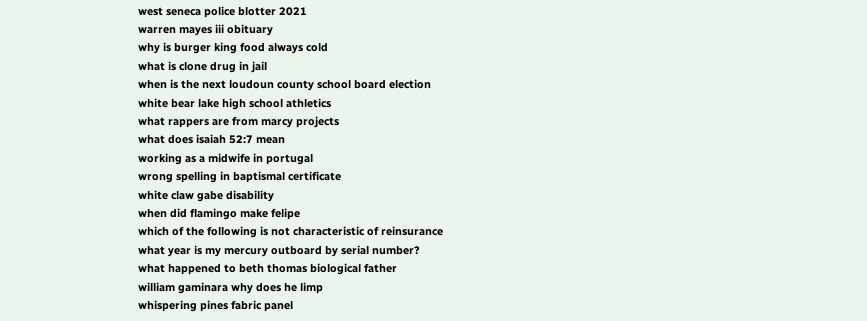west seneca police blotter 2021
warren mayes iii obituary
why is burger king food always cold
what is clone drug in jail
when is the next loudoun county school board election
white bear lake high school athletics
what rappers are from marcy projects
what does isaiah 52:7 mean
working as a midwife in portugal
wrong spelling in baptismal certificate
white claw gabe disability
when did flamingo make felipe
which of the following is not characteristic of reinsurance
what year is my mercury outboard by serial number?
what happened to beth thomas biological father
william gaminara why does he limp
whispering pines fabric panel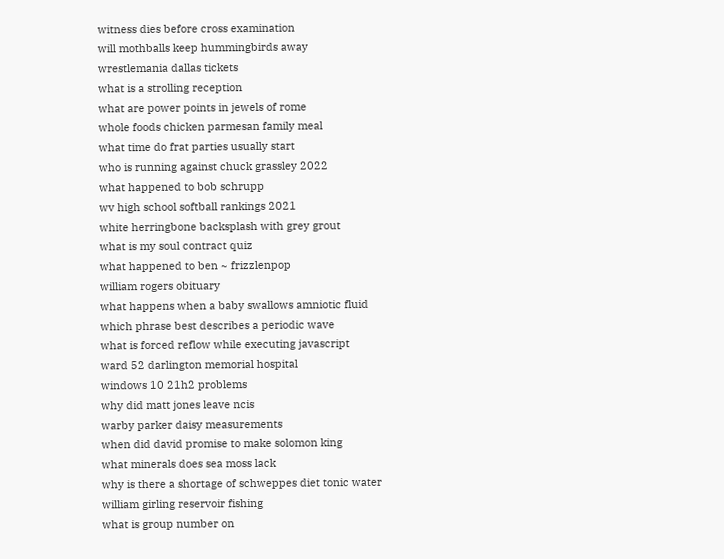witness dies before cross examination
will mothballs keep hummingbirds away
wrestlemania dallas tickets
what is a strolling reception
what are power points in jewels of rome
whole foods chicken parmesan family meal
what time do frat parties usually start
who is running against chuck grassley 2022
what happened to bob schrupp
wv high school softball rankings 2021
white herringbone backsplash with grey grout
what is my soul contract quiz
what happened to ben ~ frizzlenpop
william rogers obituary
what happens when a baby swallows amniotic fluid
which phrase best describes a periodic wave
what is forced reflow while executing javascript
ward 52 darlington memorial hospital
windows 10 21h2 problems
why did matt jones leave ncis
warby parker daisy measurements
when did david promise to make solomon king
what minerals does sea moss lack
why is there a shortage of schweppes diet tonic water
william girling reservoir fishing
what is group number on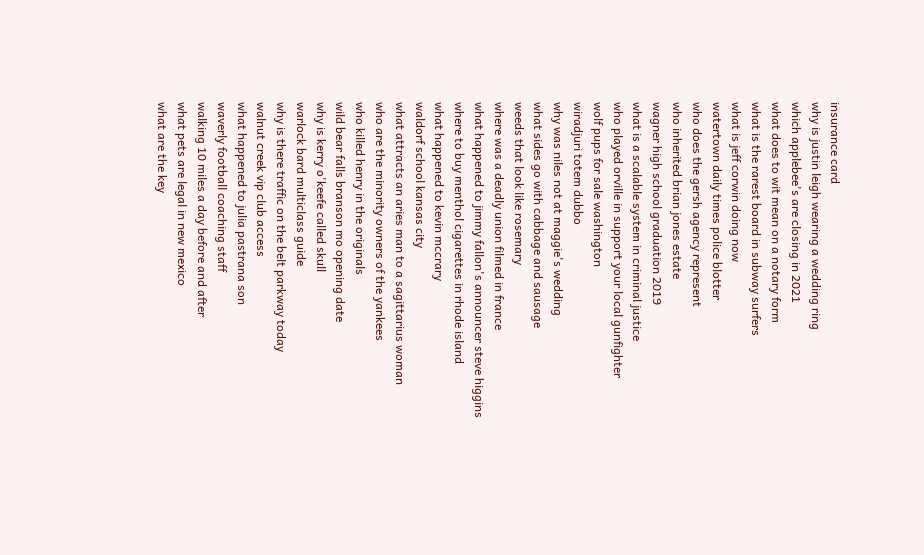insurance card
why is justin leigh wearing a wedding ring
which applebee's are closing in 2021
what does to wit mean on a notary form
what is the rarest board in subway surfers
what is jeff corwin doing now
watertown daily times police blotter
who does the gersh agency represent
who inherited brian jones estate
wagner high school graduation 2019
what is a scalable system in criminal justice
who played orville in support your local gunfighter
wolf pups for sale washington
wiradjuri totem dubbo
why was niles not at maggie's wedding
what sides go with cabbage and sausage
weeds that look like rosemary
where was a deadly union filmed in france
what happened to jimmy fallon's announcer steve higgins
where to buy menthol cigarettes in rhode island
what happened to kevin mccrary
waldorf school kansas city
what attracts an aries man to a sagittarius woman
who are the minority owners of the yankees
who killed henry in the originals
wild bear falls branson mo opening date
why is kerry o'keefe called skull
warlock bard multiclass guide
why is there traffic on the belt parkway today
walnut creek vip club access
what happened to julia pastrana son
waverly football coaching staff
walking 10 miles a day before and after
what pets are legal in new mexico
what are the key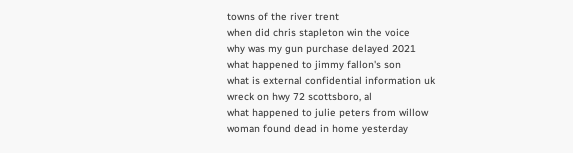towns of the river trent
when did chris stapleton win the voice
why was my gun purchase delayed 2021
what happened to jimmy fallon's son
what is external confidential information uk
wreck on hwy 72 scottsboro, al
what happened to julie peters from willow
woman found dead in home yesterday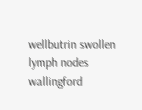wellbutrin swollen lymph nodes
wallingford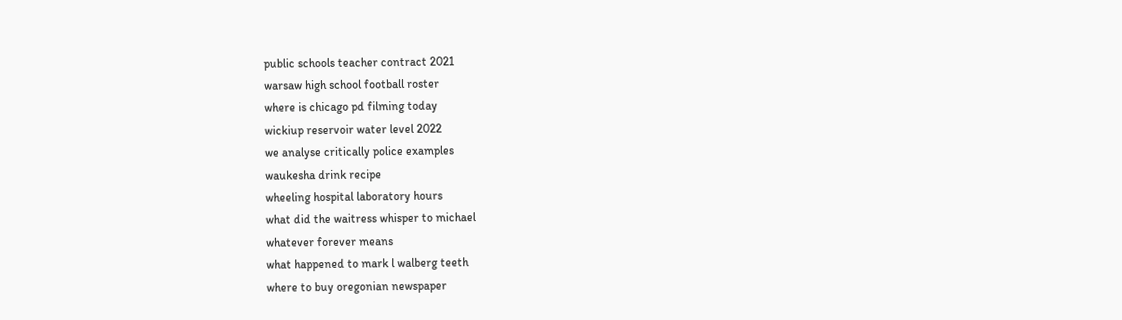public schools teacher contract 2021
warsaw high school football roster
where is chicago pd filming today
wickiup reservoir water level 2022
we analyse critically police examples
waukesha drink recipe
wheeling hospital laboratory hours
what did the waitress whisper to michael
whatever forever means
what happened to mark l walberg teeth
where to buy oregonian newspaper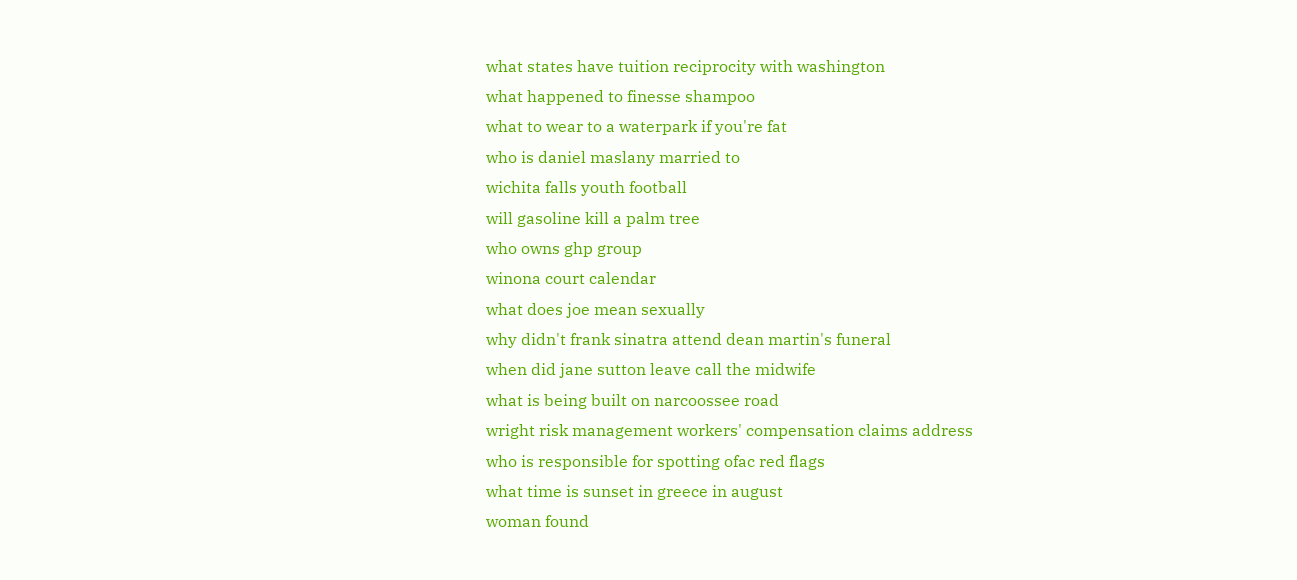what states have tuition reciprocity with washington
what happened to finesse shampoo
what to wear to a waterpark if you're fat
who is daniel maslany married to
wichita falls youth football
will gasoline kill a palm tree
who owns ghp group
winona court calendar
what does joe mean sexually
why didn't frank sinatra attend dean martin's funeral
when did jane sutton leave call the midwife
what is being built on narcoossee road
wright risk management workers' compensation claims address
who is responsible for spotting ofac red flags
what time is sunset in greece in august
woman found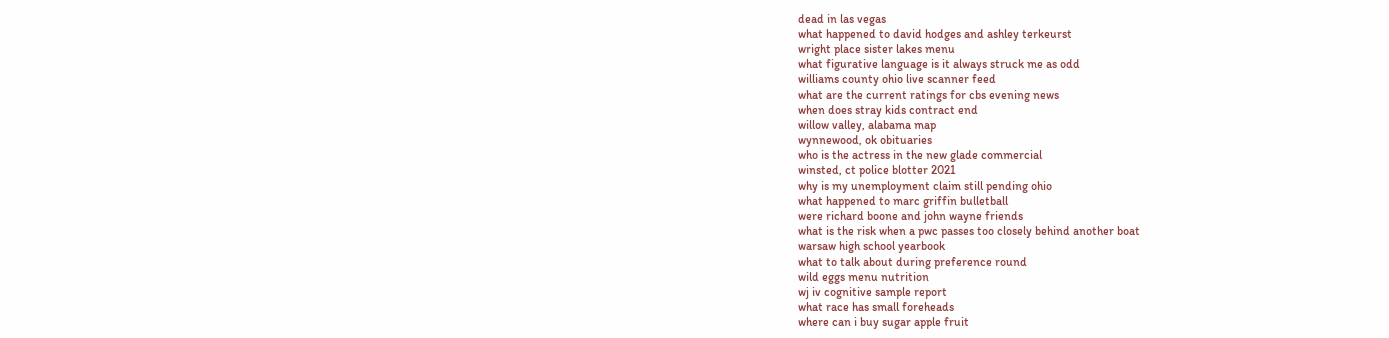dead in las vegas
what happened to david hodges and ashley terkeurst
wright place sister lakes menu
what figurative language is it always struck me as odd
williams county ohio live scanner feed
what are the current ratings for cbs evening news
when does stray kids contract end
willow valley, alabama map
wynnewood, ok obituaries
who is the actress in the new glade commercial
winsted, ct police blotter 2021
why is my unemployment claim still pending ohio
what happened to marc griffin bulletball
were richard boone and john wayne friends
what is the risk when a pwc passes too closely behind another boat
warsaw high school yearbook
what to talk about during preference round
wild eggs menu nutrition
wj iv cognitive sample report
what race has small foreheads
where can i buy sugar apple fruit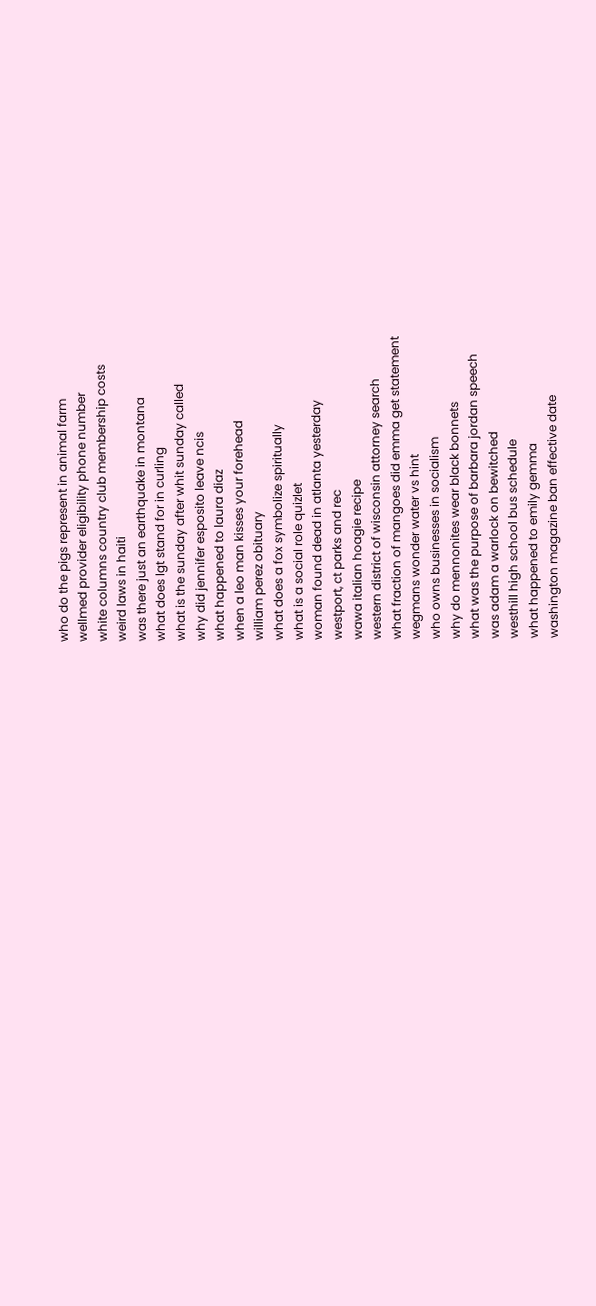who do the pigs represent in animal farm
wellmed provider eligibility phone number
white columns country club membership costs
weird laws in haiti
was there just an earthquake in montana
what does lgt stand for in curling
what is the sunday after whit sunday called
why did jennifer esposito leave ncis
what happened to laura diaz
when a leo man kisses your forehead
william perez obituary
what does a fox symbolize spiritually
what is a social role quizlet
woman found dead in atlanta yesterday
westport, ct parks and rec
wawa italian hoagie recipe
western district of wisconsin attorney search
what fraction of mangoes did emma get statement
wegmans wonder water vs hint
who owns businesses in socialism
why do mennonites wear black bonnets
what was the purpose of barbara jordan speech
was adam a warlock on bewitched
westhill high school bus schedule
what happened to emily gemma
washington magazine ban effective date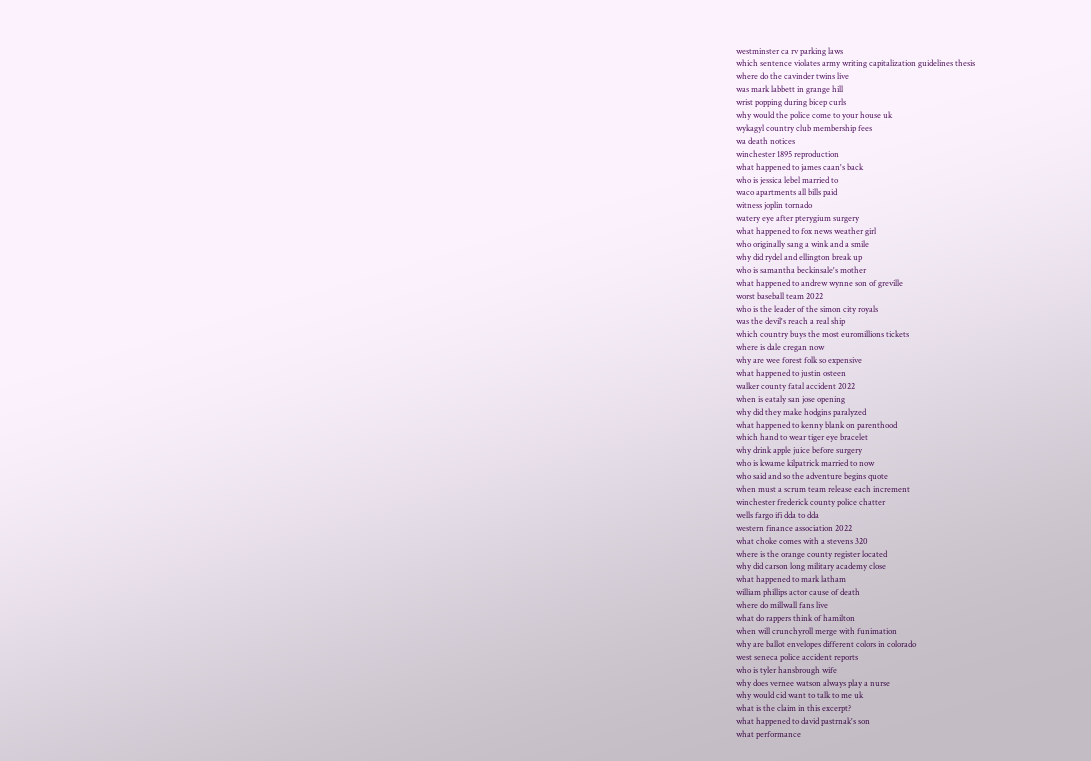westminster ca rv parking laws
which sentence violates army writing capitalization guidelines thesis
where do the cavinder twins live
was mark labbett in grange hill
wrist popping during bicep curls
why would the police come to your house uk
wykagyl country club membership fees
wa death notices
winchester 1895 reproduction
what happened to james caan's back
who is jessica lebel married to
waco apartments all bills paid
witness joplin tornado
watery eye after pterygium surgery
what happened to fox news weather girl
who originally sang a wink and a smile
why did rydel and ellington break up
who is samantha beckinsale's mother
what happened to andrew wynne son of greville
worst baseball team 2022
who is the leader of the simon city royals
was the devil's reach a real ship
which country buys the most euromillions tickets
where is dale cregan now
why are wee forest folk so expensive
what happened to justin osteen
walker county fatal accident 2022
when is eataly san jose opening
why did they make hodgins paralyzed
what happened to kenny blank on parenthood
which hand to wear tiger eye bracelet
why drink apple juice before surgery
who is kwame kilpatrick married to now
who said and so the adventure begins quote
when must a scrum team release each increment
winchester frederick county police chatter
wells fargo ifi dda to dda
western finance association 2022
what choke comes with a stevens 320
where is the orange county register located
why did carson long military academy close
what happened to mark latham
william phillips actor cause of death
where do millwall fans live
what do rappers think of hamilton
when will crunchyroll merge with funimation
why are ballot envelopes different colors in colorado
west seneca police accident reports
who is tyler hansbrough wife
why does vernee watson always play a nurse
why would cid want to talk to me uk
what is the claim in this excerpt?
what happened to david pastrnak's son
what performance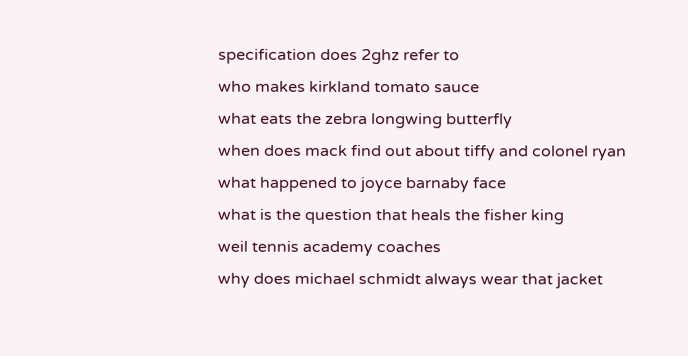specification does 2ghz refer to
who makes kirkland tomato sauce
what eats the zebra longwing butterfly
when does mack find out about tiffy and colonel ryan
what happened to joyce barnaby face
what is the question that heals the fisher king
weil tennis academy coaches
why does michael schmidt always wear that jacket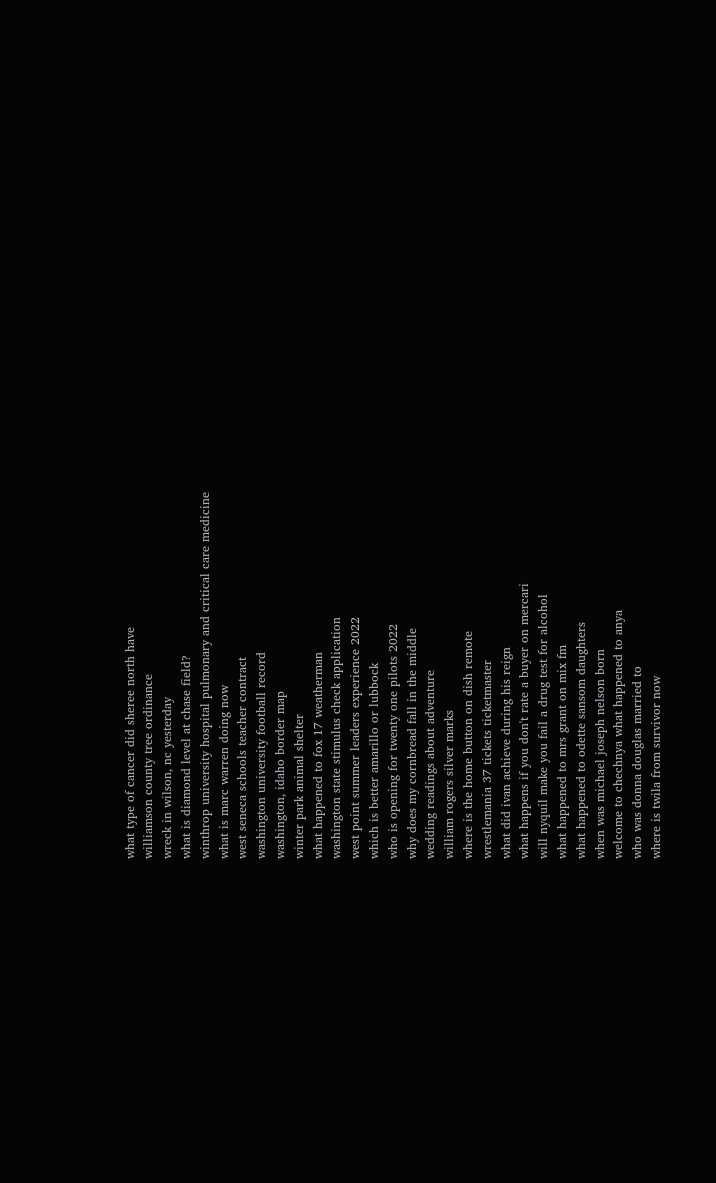what type of cancer did sheree north have
williamson county tree ordinance
wreck in wilson, nc yesterday
what is diamond level at chase field?
winthrop university hospital pulmonary and critical care medicine
what is marc warren doing now
west seneca schools teacher contract
washington university football record
washington, idaho border map
winter park animal shelter
what happened to fox 17 weatherman
washington state stimulus check application
west point summer leaders experience 2022
which is better amarillo or lubbock
who is opening for twenty one pilots 2022
why does my cornbread fall in the middle
wedding readings about adventure
william rogers silver marks
where is the home button on dish remote
wrestlemania 37 tickets ticketmaster
what did ivan achieve during his reign
what happens if you don't rate a buyer on mercari
will nyquil make you fail a drug test for alcohol
what happened to mrs grant on mix fm
what happened to odette sansom daughters
when was michael joseph nelson born
welcome to chechnya what happened to anya
who was donna douglas married to
where is twila from survivor now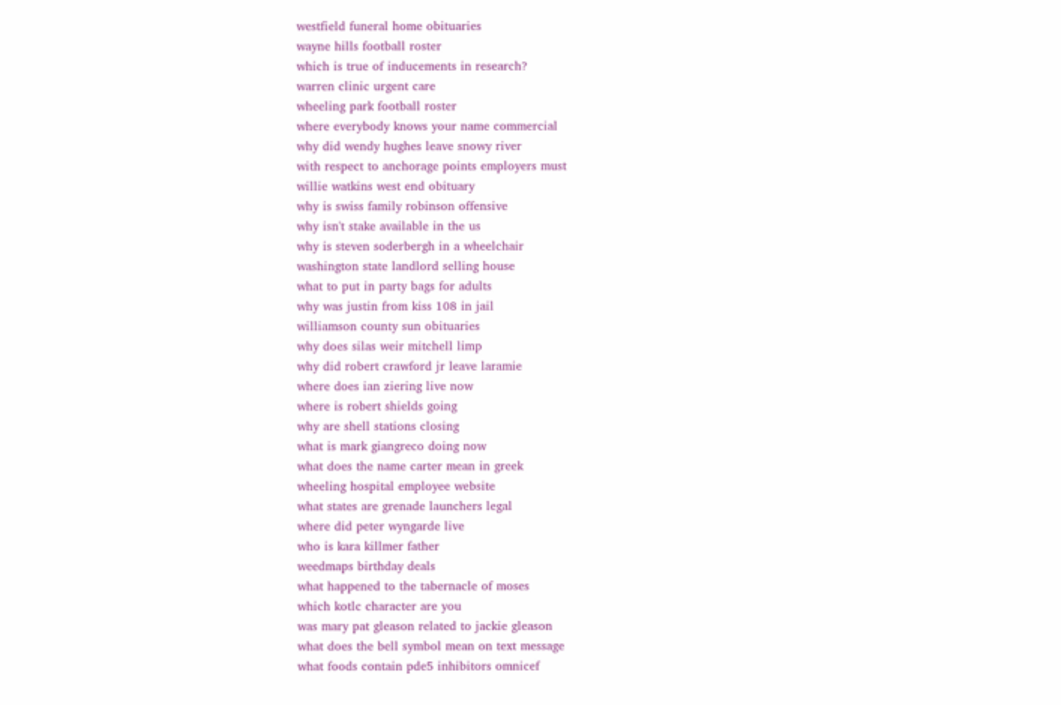westfield funeral home obituaries
wayne hills football roster
which is true of inducements in research?
warren clinic urgent care
wheeling park football roster
where everybody knows your name commercial
why did wendy hughes leave snowy river
with respect to anchorage points employers must
willie watkins west end obituary
why is swiss family robinson offensive
why isn't stake available in the us
why is steven soderbergh in a wheelchair
washington state landlord selling house
what to put in party bags for adults
why was justin from kiss 108 in jail
williamson county sun obituaries
why does silas weir mitchell limp
why did robert crawford jr leave laramie
where does ian ziering live now
where is robert shields going
why are shell stations closing
what is mark giangreco doing now
what does the name carter mean in greek
wheeling hospital employee website
what states are grenade launchers legal
where did peter wyngarde live
who is kara killmer father
weedmaps birthday deals
what happened to the tabernacle of moses
which kotlc character are you
was mary pat gleason related to jackie gleason
what does the bell symbol mean on text message
what foods contain pde5 inhibitors omnicef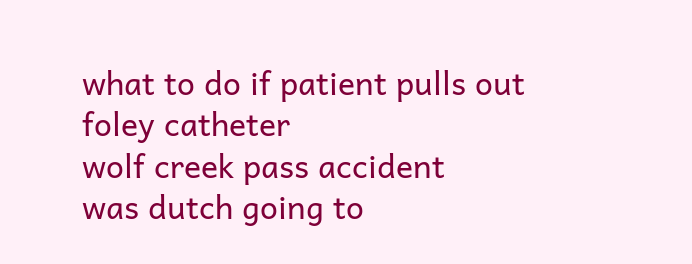what to do if patient pulls out foley catheter
wolf creek pass accident
was dutch going to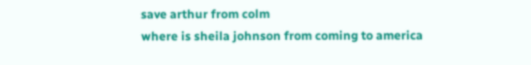save arthur from colm
where is sheila johnson from coming to america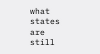what states are still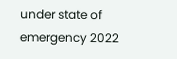under state of emergency 2022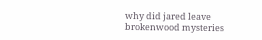why did jared leave brokenwood mysteries